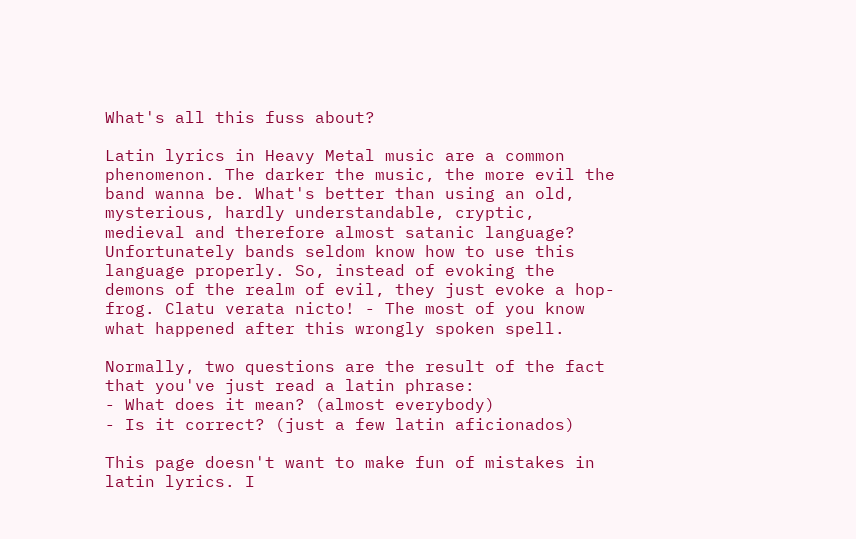What's all this fuss about?

Latin lyrics in Heavy Metal music are a common phenomenon. The darker the music, the more evil the band wanna be. What's better than using an old, mysterious, hardly understandable, cryptic, medieval and therefore almost satanic language? Unfortunately bands seldom know how to use this language properly. So, instead of evoking the demons of the realm of evil, they just evoke a hop-frog. Clatu verata nicto! - The most of you know what happened after this wrongly spoken spell.

Normally, two questions are the result of the fact that you've just read a latin phrase:
- What does it mean? (almost everybody)
- Is it correct? (just a few latin aficionados)

This page doesn't want to make fun of mistakes in latin lyrics. I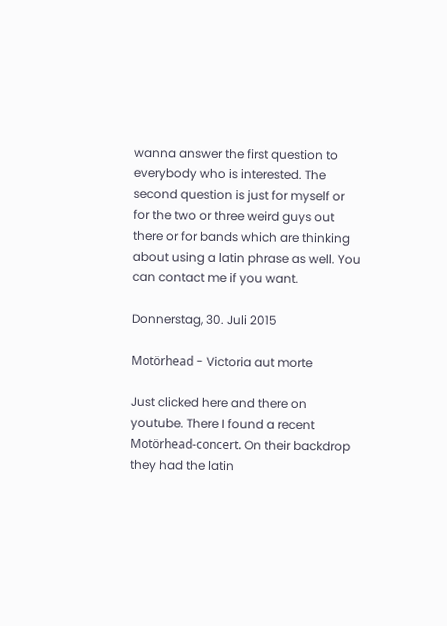wanna answer the first question to everybody who is interested. The second question is just for myself or for the two or three weird guys out there or for bands which are thinking about using a latin phrase as well. You can contact me if you want.

Donnerstag, 30. Juli 2015

Motörhead - Victoria aut morte

Just clicked here and there on youtube. There I found a recent Motörhead-concert. On their backdrop they had the latin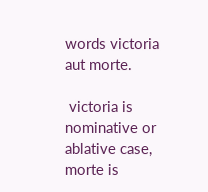words victoria aut morte.

 victoria is nominative or ablative case, morte is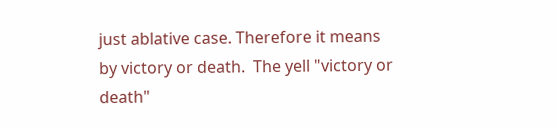just ablative case. Therefore it means by victory or death.  The yell "victory or death"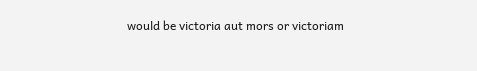would be victoria aut mors or victoriam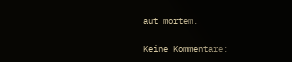aut mortem.

Keine Kommentare: